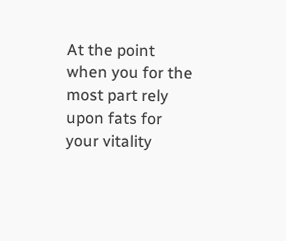At the point when you for the most part rely upon fats for your vitality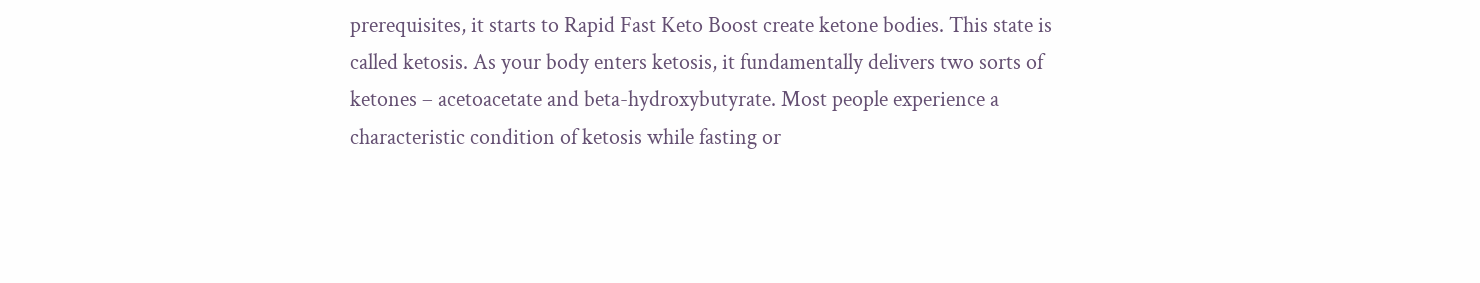prerequisites, it starts to Rapid Fast Keto Boost create ketone bodies. This state is called ketosis. As your body enters ketosis, it fundamentally delivers two sorts of ketones – acetoacetate and beta-hydroxybutyrate. Most people experience a characteristic condition of ketosis while fasting or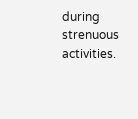during strenuous activities.